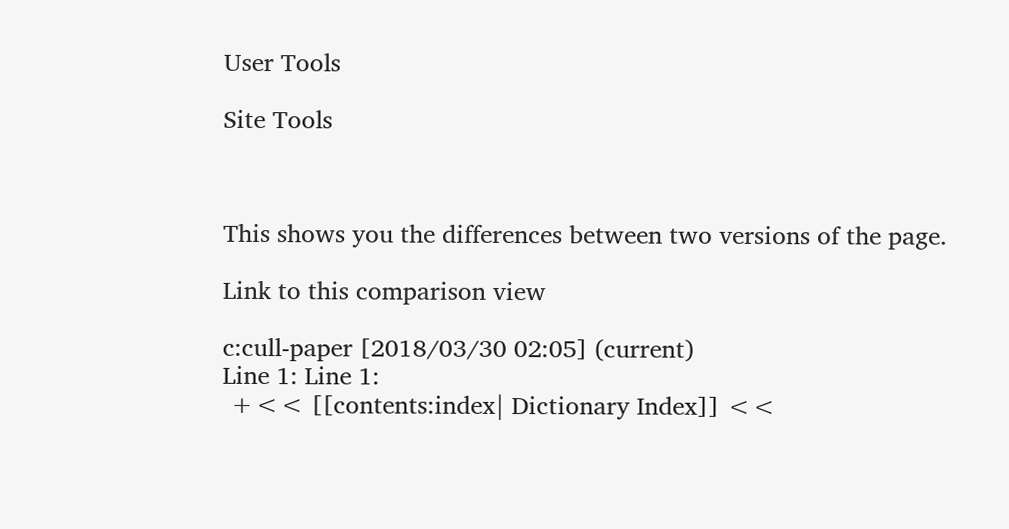User Tools

Site Tools



This shows you the differences between two versions of the page.

Link to this comparison view

c:cull-paper [2018/03/30 02:05] (current)
Line 1: Line 1:
 +<< [[contents:index| Dictionary Index]] <<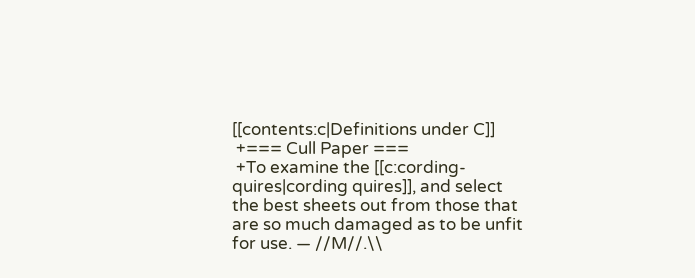[[contents:c|Definitions under C]]
 +=== Cull Paper ===
 +To examine the [[c:cording-quires|cording quires]], and select the best sheets out from those that are so much damaged as to be unfit for use. — //M//.\\